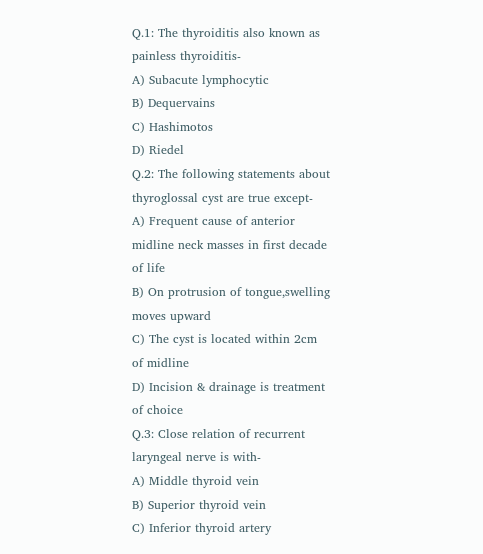Q.1: The thyroiditis also known as painless thyroiditis-
A) Subacute lymphocytic
B) Dequervains
C) Hashimotos
D) Riedel
Q.2: The following statements about thyroglossal cyst are true except-
A) Frequent cause of anterior midline neck masses in first decade of life
B) On protrusion of tongue,swelling moves upward
C) The cyst is located within 2cm of midline
D) Incision & drainage is treatment of choice
Q.3: Close relation of recurrent laryngeal nerve is with-
A) Middle thyroid vein
B) Superior thyroid vein
C) Inferior thyroid artery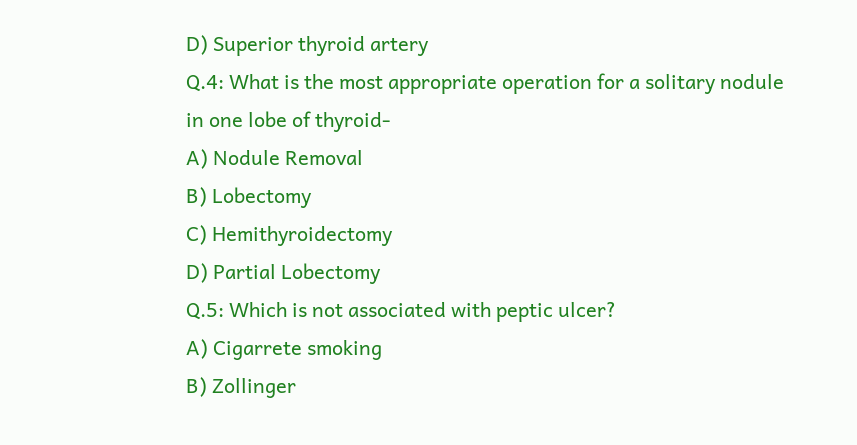D) Superior thyroid artery
Q.4: What is the most appropriate operation for a solitary nodule in one lobe of thyroid-
A) Nodule Removal
B) Lobectomy
C) Hemithyroidectomy
D) Partial Lobectomy
Q.5: Which is not associated with peptic ulcer?
A) Cigarrete smoking
B) Zollinger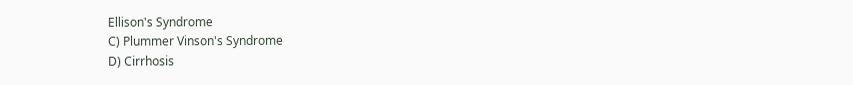Ellison's Syndrome
C) Plummer Vinson's Syndrome
D) Cirrhosis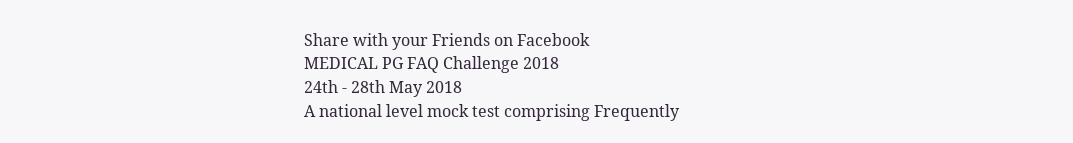Share with your Friends on Facebook
MEDICAL PG FAQ Challenge 2018
24th - 28th May 2018
A national level mock test comprising Frequently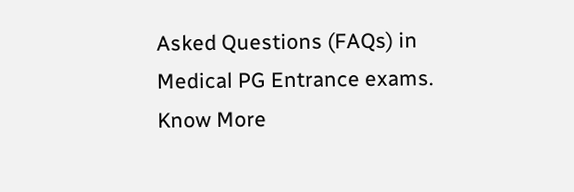Asked Questions (FAQs) in Medical PG Entrance exams.
Know More